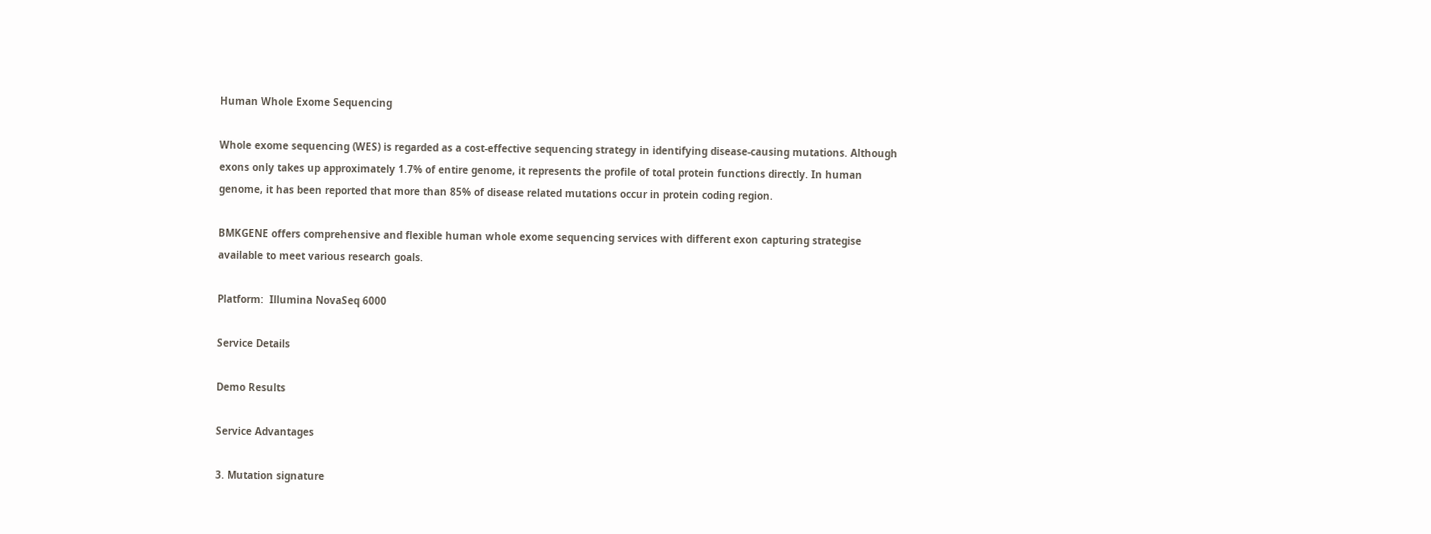Human Whole Exome Sequencing

Whole exome sequencing (WES) is regarded as a cost-effective sequencing strategy in identifying disease-causing mutations. Although exons only takes up approximately 1.7% of entire genome, it represents the profile of total protein functions directly. In human genome, it has been reported that more than 85% of disease related mutations occur in protein coding region.

BMKGENE offers comprehensive and flexible human whole exome sequencing services with different exon capturing strategise available to meet various research goals.

Platform:  Illumina NovaSeq 6000

Service Details

Demo Results

Service Advantages

3. Mutation signature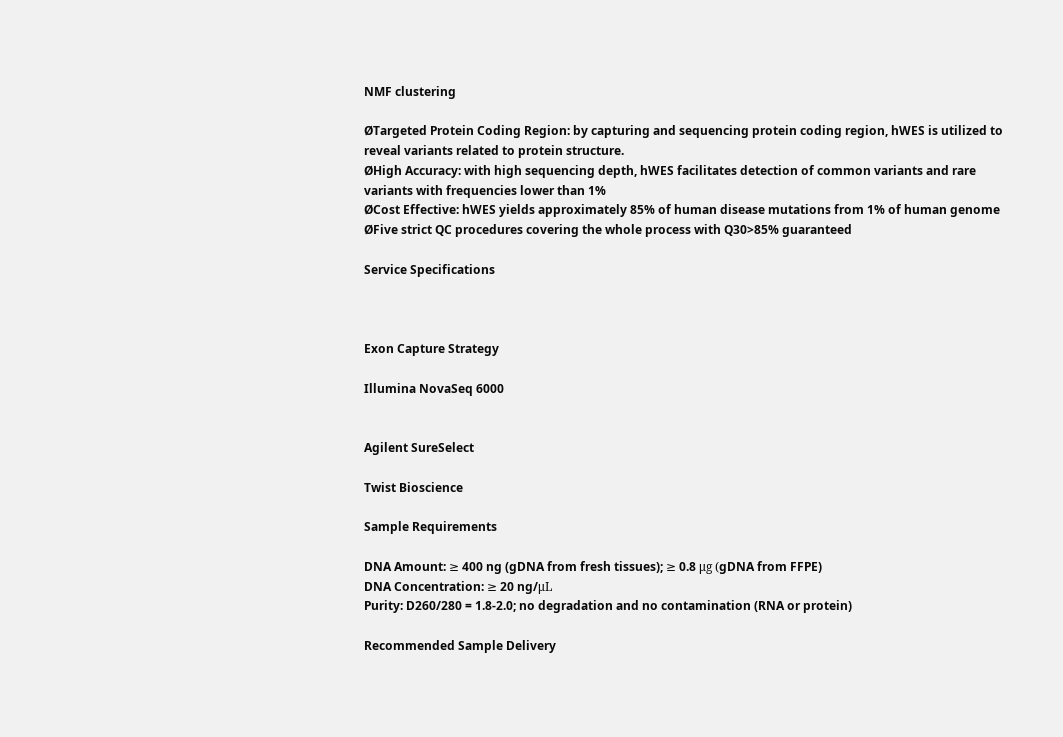NMF clustering

ØTargeted Protein Coding Region: by capturing and sequencing protein coding region, hWES is utilized to reveal variants related to protein structure.
ØHigh Accuracy: with high sequencing depth, hWES facilitates detection of common variants and rare variants with frequencies lower than 1%
ØCost Effective: hWES yields approximately 85% of human disease mutations from 1% of human genome
ØFive strict QC procedures covering the whole process with Q30>85% guaranteed

Service Specifications



Exon Capture Strategy

Illumina NovaSeq 6000


Agilent SureSelect

Twist Bioscience

Sample Requirements

DNA Amount: ≥ 400 ng (gDNA from fresh tissues); ≥ 0.8 μg (gDNA from FFPE)
DNA Concentration: ≥ 20 ng/μL
Purity: D260/280 = 1.8-2.0; no degradation and no contamination (RNA or protein)

Recommended Sample Delivery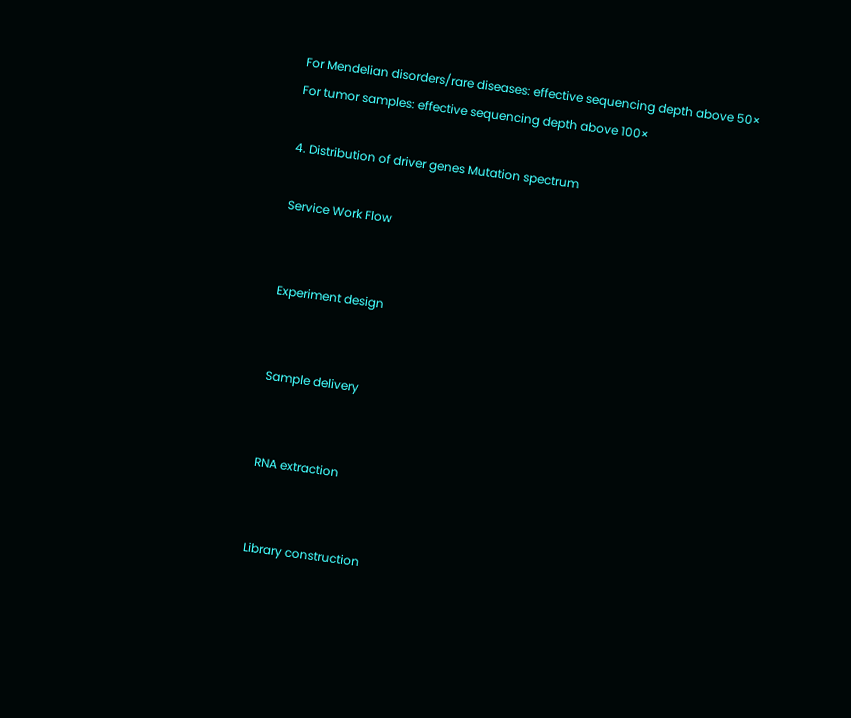For Mendelian disorders/rare diseases: effective sequencing depth above 50×
For tumor samples: effective sequencing depth above 100×

4. Distribution of driver genes Mutation spectrum

Service Work Flow


Experiment design


Sample delivery


RNA extraction


Library construction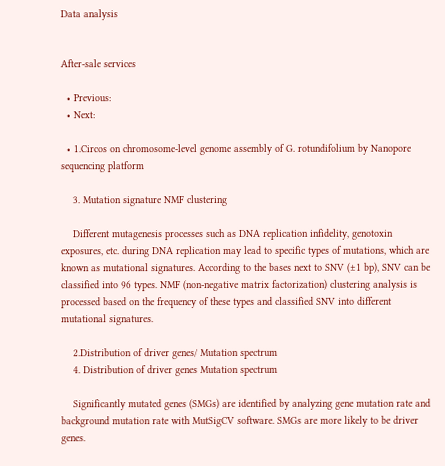Data analysis


After-sale services

  • Previous:
  • Next:

  • 1.Circos on chromosome-level genome assembly of G. rotundifolium by Nanopore sequencing platform

    3. Mutation signature NMF clustering

    Different mutagenesis processes such as DNA replication infidelity, genotoxin exposures, etc. during DNA replication may lead to specific types of mutations, which are known as mutational signatures. According to the bases next to SNV (±1 bp), SNV can be classified into 96 types. NMF (non-negative matrix factorization) clustering analysis is processed based on the frequency of these types and classified SNV into different mutational signatures.

    2.Distribution of driver genes/ Mutation spectrum
    4. Distribution of driver genes Mutation spectrum

    Significantly mutated genes (SMGs) are identified by analyzing gene mutation rate and background mutation rate with MutSigCV software. SMGs are more likely to be driver genes.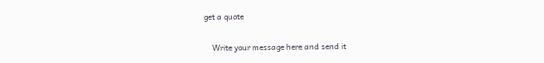get a quote

    Write your message here and send it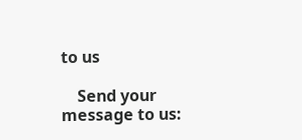to us

    Send your message to us: